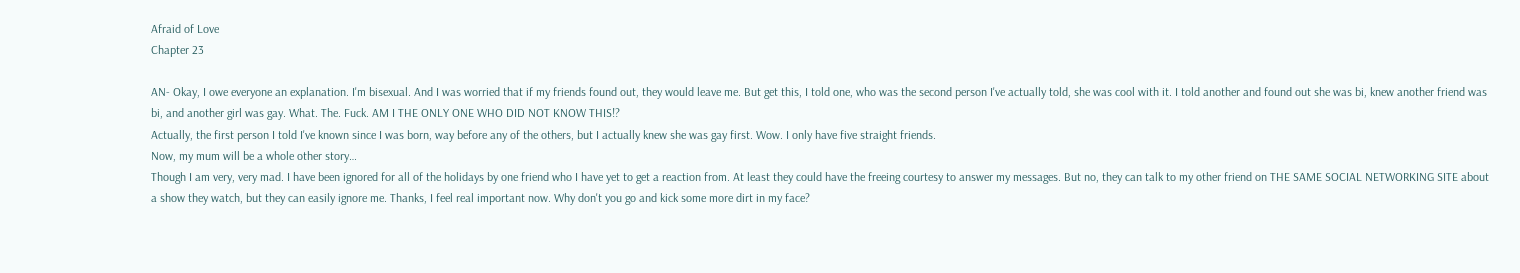Afraid of Love
Chapter 23

AN- Okay, I owe everyone an explanation. I'm bisexual. And I was worried that if my friends found out, they would leave me. But get this, I told one, who was the second person I've actually told, she was cool with it. I told another and found out she was bi, knew another friend was bi, and another girl was gay. What. The. Fuck. AM I THE ONLY ONE WHO DID NOT KNOW THIS!?
Actually, the first person I told I've known since I was born, way before any of the others, but I actually knew she was gay first. Wow. I only have five straight friends.
Now, my mum will be a whole other story…
Though I am very, very mad. I have been ignored for all of the holidays by one friend who I have yet to get a reaction from. At least they could have the freeing courtesy to answer my messages. But no, they can talk to my other friend on THE SAME SOCIAL NETWORKING SITE about a show they watch, but they can easily ignore me. Thanks, I feel real important now. Why don't you go and kick some more dirt in my face?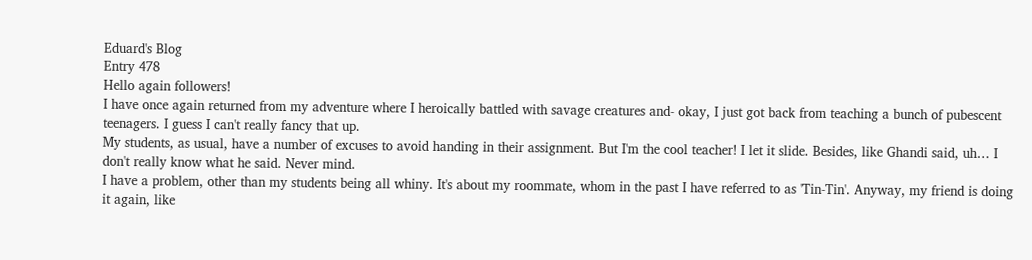Eduard's Blog
Entry 478
Hello again followers!
I have once again returned from my adventure where I heroically battled with savage creatures and- okay, I just got back from teaching a bunch of pubescent teenagers. I guess I can't really fancy that up.
My students, as usual, have a number of excuses to avoid handing in their assignment. But I'm the cool teacher! I let it slide. Besides, like Ghandi said, uh… I don't really know what he said. Never mind.
I have a problem, other than my students being all whiny. It's about my roommate, whom in the past I have referred to as 'Tin-Tin'. Anyway, my friend is doing it again, like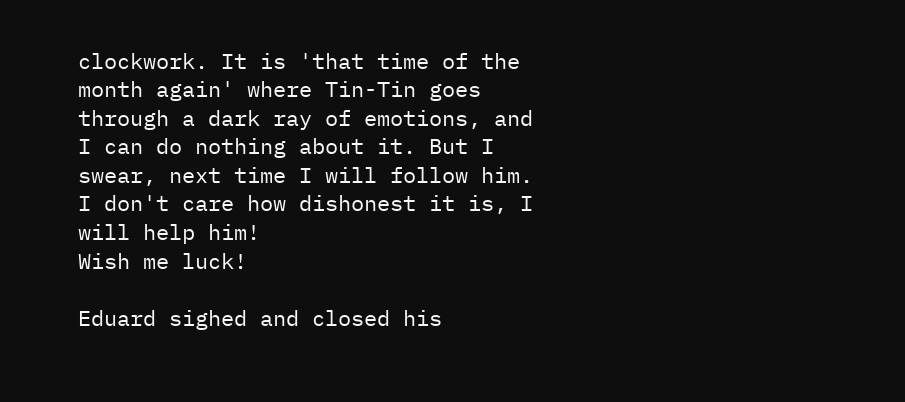clockwork. It is 'that time of the month again' where Tin-Tin goes through a dark ray of emotions, and I can do nothing about it. But I swear, next time I will follow him. I don't care how dishonest it is, I will help him!
Wish me luck!

Eduard sighed and closed his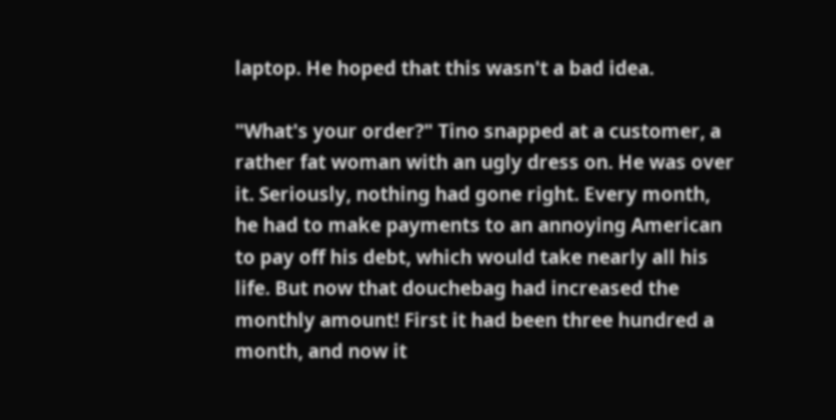laptop. He hoped that this wasn't a bad idea.

"What's your order?" Tino snapped at a customer, a rather fat woman with an ugly dress on. He was over it. Seriously, nothing had gone right. Every month, he had to make payments to an annoying American to pay off his debt, which would take nearly all his life. But now that douchebag had increased the monthly amount! First it had been three hundred a month, and now it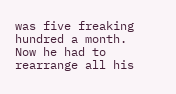was five freaking hundred a month. Now he had to rearrange all his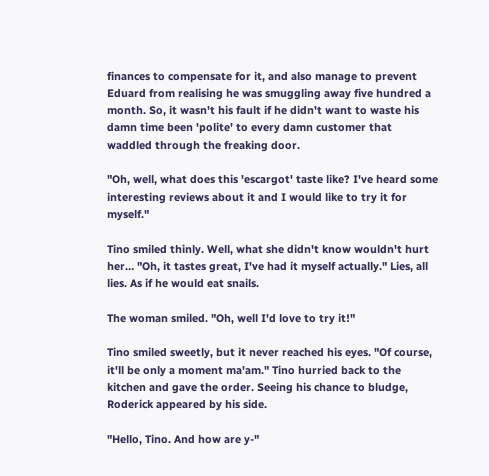finances to compensate for it, and also manage to prevent Eduard from realising he was smuggling away five hundred a month. So, it wasn't his fault if he didn't want to waste his damn time been 'polite' to every damn customer that waddled through the freaking door.

"Oh, well, what does this 'escargot' taste like? I've heard some interesting reviews about it and I would like to try it for myself."

Tino smiled thinly. Well, what she didn't know wouldn't hurt her… "Oh, it tastes great, I've had it myself actually." Lies, all lies. As if he would eat snails.

The woman smiled. "Oh, well I'd love to try it!"

Tino smiled sweetly, but it never reached his eyes. "Of course, it'll be only a moment ma'am." Tino hurried back to the kitchen and gave the order. Seeing his chance to bludge, Roderick appeared by his side.

"Hello, Tino. And how are y-"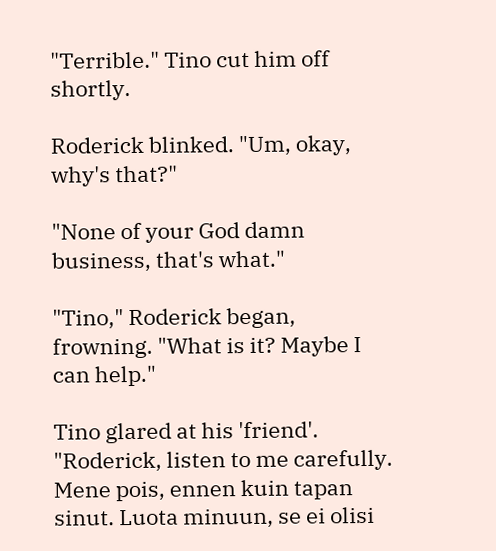"Terrible." Tino cut him off shortly.

Roderick blinked. "Um, okay, why's that?"

"None of your God damn business, that's what."

"Tino," Roderick began, frowning. "What is it? Maybe I can help."

Tino glared at his 'friend'. "Roderick, listen to me carefully. Mene pois, ennen kuin tapan sinut. Luota minuun, se ei olisi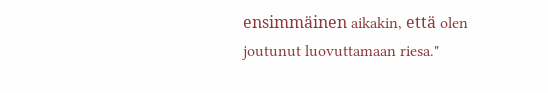ensimmäinen aikakin, että olen joutunut luovuttamaan riesa."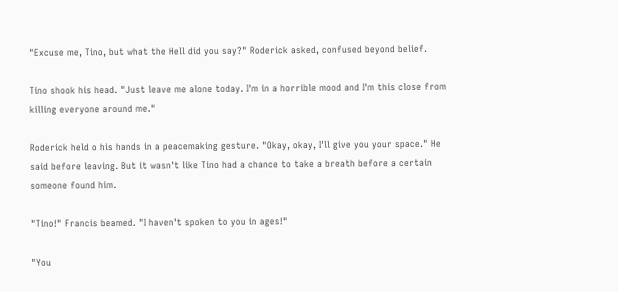"Excuse me, Tino, but what the Hell did you say?" Roderick asked, confused beyond belief.

Tino shook his head. "Just leave me alone today. I'm in a horrible mood and I'm this close from killing everyone around me."

Roderick held o his hands in a peacemaking gesture. "Okay, okay, I'll give you your space." He said before leaving. But it wasn't like Tino had a chance to take a breath before a certain someone found him.

"Tino!" Francis beamed. "I haven't spoken to you in ages!"

"You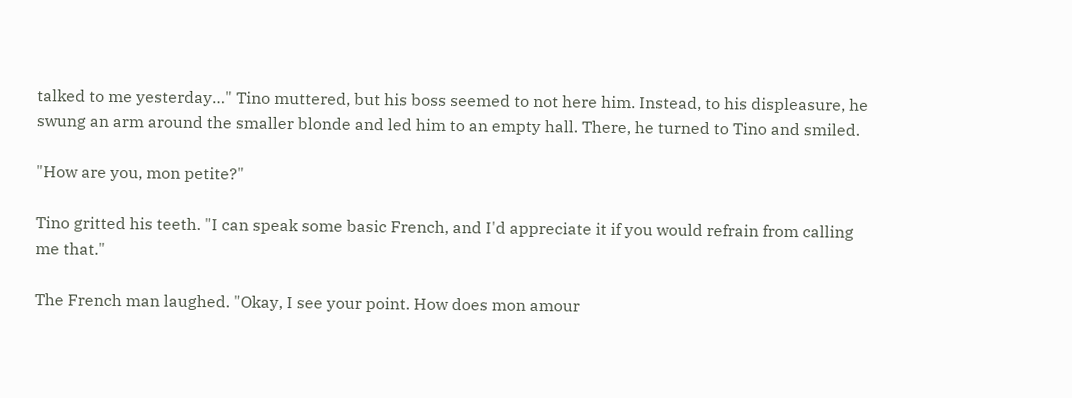talked to me yesterday…" Tino muttered, but his boss seemed to not here him. Instead, to his displeasure, he swung an arm around the smaller blonde and led him to an empty hall. There, he turned to Tino and smiled.

"How are you, mon petite?"

Tino gritted his teeth. "I can speak some basic French, and I'd appreciate it if you would refrain from calling me that."

The French man laughed. "Okay, I see your point. How does mon amour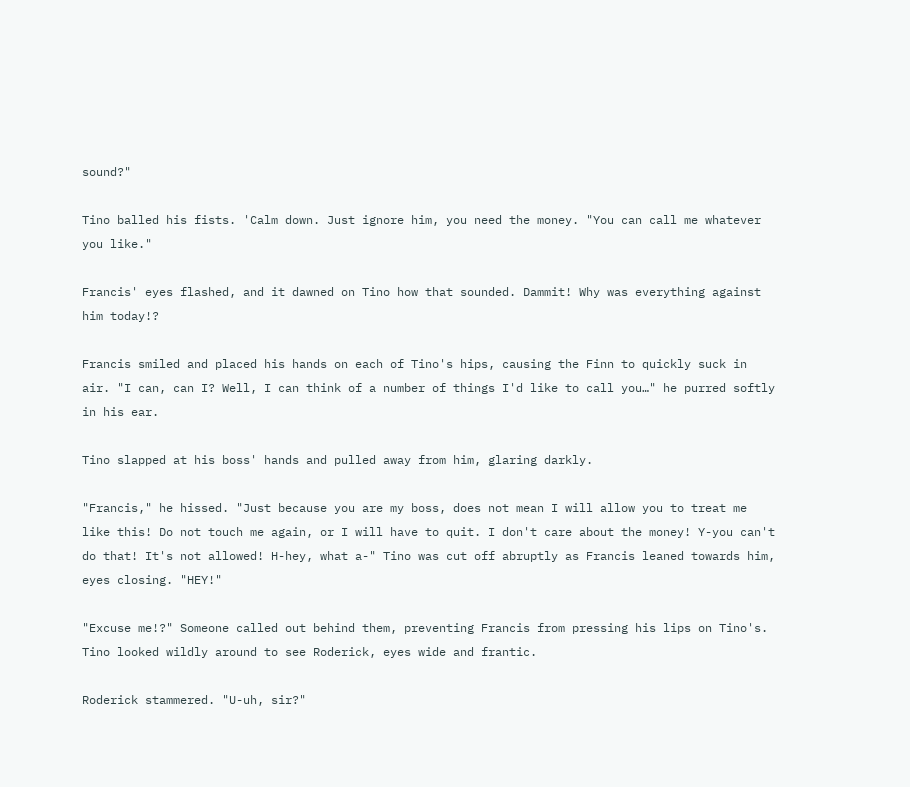sound?"

Tino balled his fists. 'Calm down. Just ignore him, you need the money. "You can call me whatever you like."

Francis' eyes flashed, and it dawned on Tino how that sounded. Dammit! Why was everything against him today!?

Francis smiled and placed his hands on each of Tino's hips, causing the Finn to quickly suck in air. "I can, can I? Well, I can think of a number of things I'd like to call you…" he purred softly in his ear.

Tino slapped at his boss' hands and pulled away from him, glaring darkly.

"Francis," he hissed. "Just because you are my boss, does not mean I will allow you to treat me like this! Do not touch me again, or I will have to quit. I don't care about the money! Y-you can't do that! It's not allowed! H-hey, what a-" Tino was cut off abruptly as Francis leaned towards him, eyes closing. "HEY!"

"Excuse me!?" Someone called out behind them, preventing Francis from pressing his lips on Tino's. Tino looked wildly around to see Roderick, eyes wide and frantic.

Roderick stammered. "U-uh, sir?"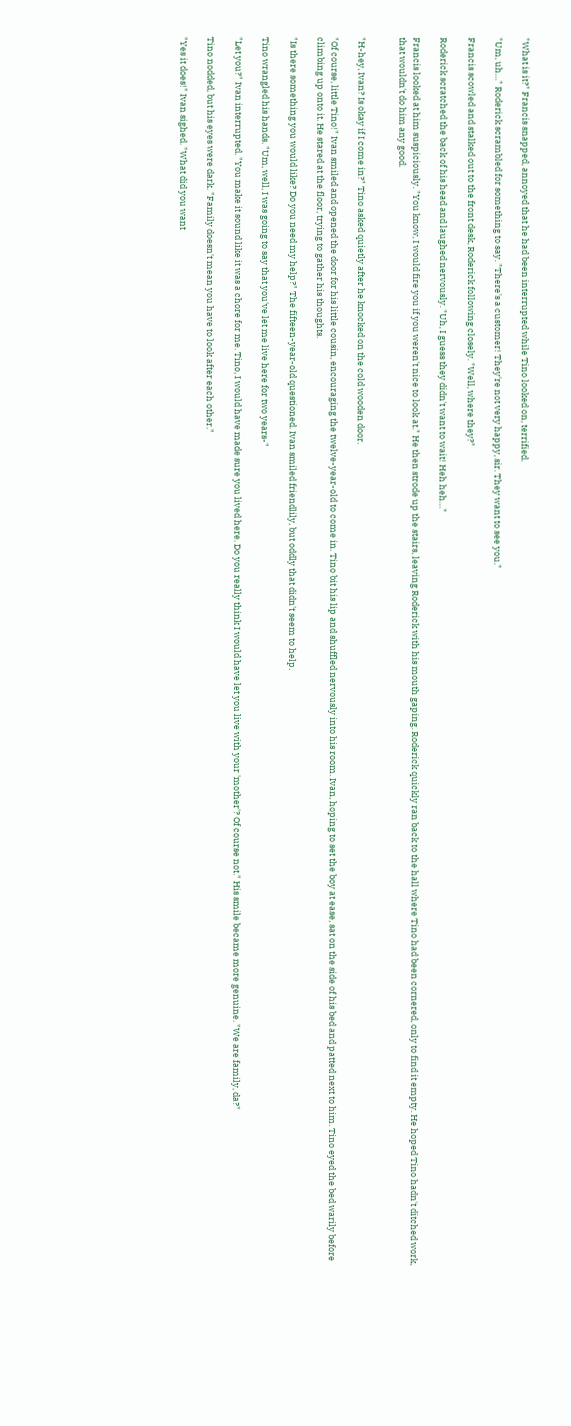"What is it?" Francis snapped, annoyed that he had been interrupted while Tino looked on, terrified.

"Um, uh…" Roderick scrambled for something to say. "There's a customer! They're not very happy, sir. They want to see you."

Francis scowled and stalked out to the front desk, Roderick following closely. "Well, where they?"

Roderick scratched the back of his head and laughed nervously. "Uh, I guess they didn't want to wait! Heh heh…"

Francis looked at him suspiciously. "You know, I would fire you if you weren't nice to look at." He then strode up the stairs, leaving Roderick with his mouth gaping. Roderick quickly ran back to the hall where Tino had been cornered, only to find it empty. He hoped Tino hadn't ditched work, that wouldn't do him any good.


"H-hey, Ivan? Is okay if I come in?" Tino asked quietly after he knocked on the cold wooden door.

"Of course, little Tino!" Ivan smiled and opened the door for his little cousin, encouraging the twelve-year-old to come in. Tino bit his lip and shuffled nervously into his room. Ivan, hoping to set the boy at ease, sat on the side of his bed and patted next to him. Tino eyed the bed warily before climbing up onto it. He stared at the floor, trying to gather his thoughts.

"Is there something you would like? Do you need my help?" The fifteen-year-old questioned. Ivan smiled friendlily, but oddly that didn't seem to help.

Tino wrangled his hands. "Um, well, I was going to say that you've let me live here for two years-"

"Let you?" Ivan interrupted. "You make it sound like it was a chore for me. Tino, I would have made sure you lived here. Do you really think I would have let you live with your 'mother'? Of course not." His smile became more genuine. "We are family, da?"

Tino nodded, but his eyes were dark. "Family doesn't mean you have to look after each other."

"Yes it does!" Ivan sighed. "What did you want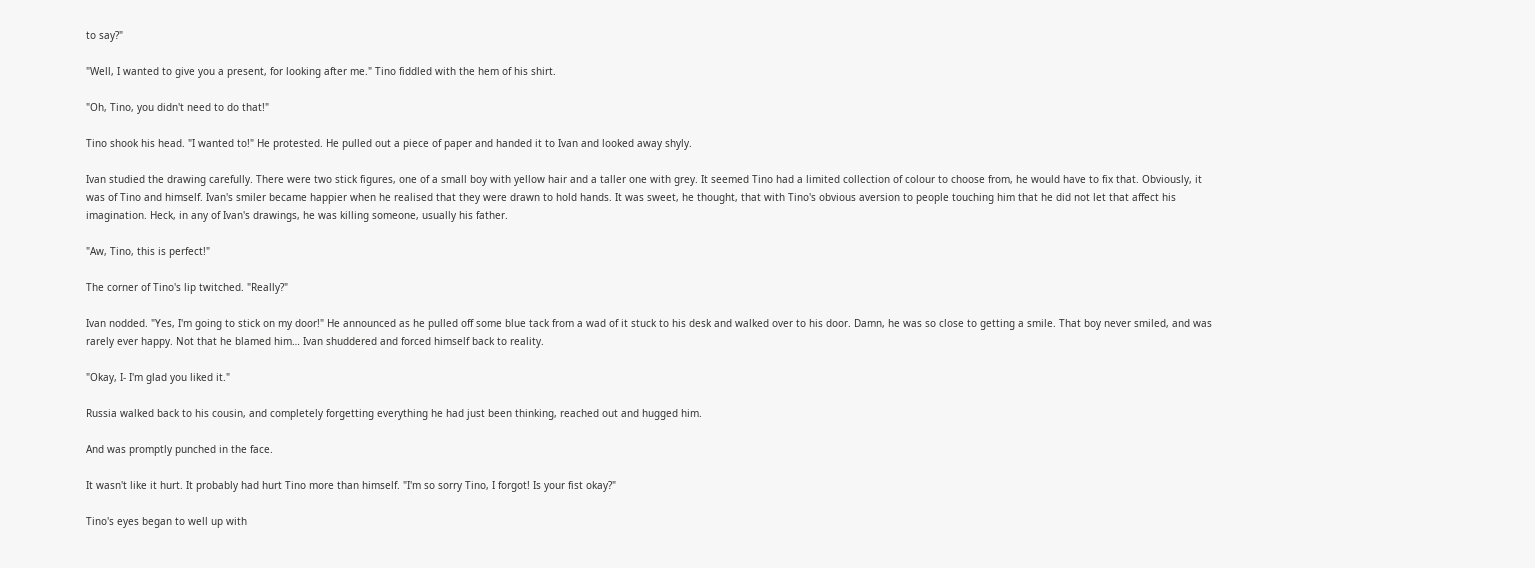to say?"

"Well, I wanted to give you a present, for looking after me." Tino fiddled with the hem of his shirt.

"Oh, Tino, you didn't need to do that!"

Tino shook his head. "I wanted to!" He protested. He pulled out a piece of paper and handed it to Ivan and looked away shyly.

Ivan studied the drawing carefully. There were two stick figures, one of a small boy with yellow hair and a taller one with grey. It seemed Tino had a limited collection of colour to choose from, he would have to fix that. Obviously, it was of Tino and himself. Ivan's smiler became happier when he realised that they were drawn to hold hands. It was sweet, he thought, that with Tino's obvious aversion to people touching him that he did not let that affect his imagination. Heck, in any of Ivan's drawings, he was killing someone, usually his father.

"Aw, Tino, this is perfect!"

The corner of Tino's lip twitched. "Really?"

Ivan nodded. "Yes, I'm going to stick on my door!" He announced as he pulled off some blue tack from a wad of it stuck to his desk and walked over to his door. Damn, he was so close to getting a smile. That boy never smiled, and was rarely ever happy. Not that he blamed him… Ivan shuddered and forced himself back to reality.

"Okay, I- I'm glad you liked it."

Russia walked back to his cousin, and completely forgetting everything he had just been thinking, reached out and hugged him.

And was promptly punched in the face.

It wasn't like it hurt. It probably had hurt Tino more than himself. "I'm so sorry Tino, I forgot! Is your fist okay?"

Tino's eyes began to well up with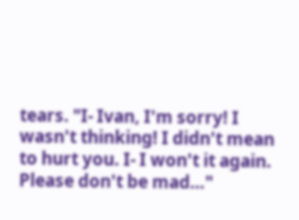tears. "I- Ivan, I'm sorry! I wasn't thinking! I didn't mean to hurt you. I- I won't it again. Please don't be mad…"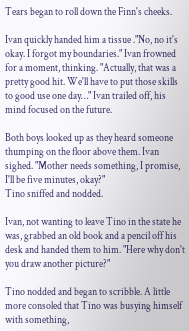Tears began to roll down the Finn's cheeks.

Ivan quickly handed him a tissue ."No, no it's okay. I forgot my boundaries." Ivan frowned for a moment, thinking. "Actually, that was a pretty good hit. We'll have to put those skills to good use one day…" Ivan trailed off, his mind focused on the future.

Both boys looked up as they heard someone thumping on the floor above them. Ivan sighed. "Mother needs something, I promise, I'll be five minutes, okay?"
Tino sniffed and nodded.

Ivan, not wanting to leave Tino in the state he was, grabbed an old book and a pencil off his desk and handed them to him. "Here why don't you draw another picture?"

Tino nodded and began to scribble. A little more consoled that Tino was busying himself with something,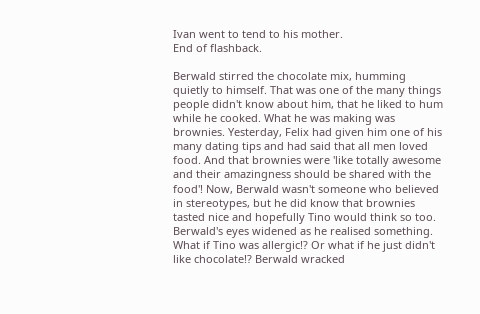Ivan went to tend to his mother.
End of flashback.

Berwald stirred the chocolate mix, humming quietly to himself. That was one of the many things people didn't know about him, that he liked to hum while he cooked. What he was making was brownies. Yesterday, Felix had given him one of his many dating tips and had said that all men loved food. And that brownies were 'like totally awesome and their amazingness should be shared with the food'! Now, Berwald wasn't someone who believed in stereotypes, but he did know that brownies tasted nice and hopefully Tino would think so too. Berwald's eyes widened as he realised something. What if Tino was allergic!? Or what if he just didn't like chocolate!? Berwald wracked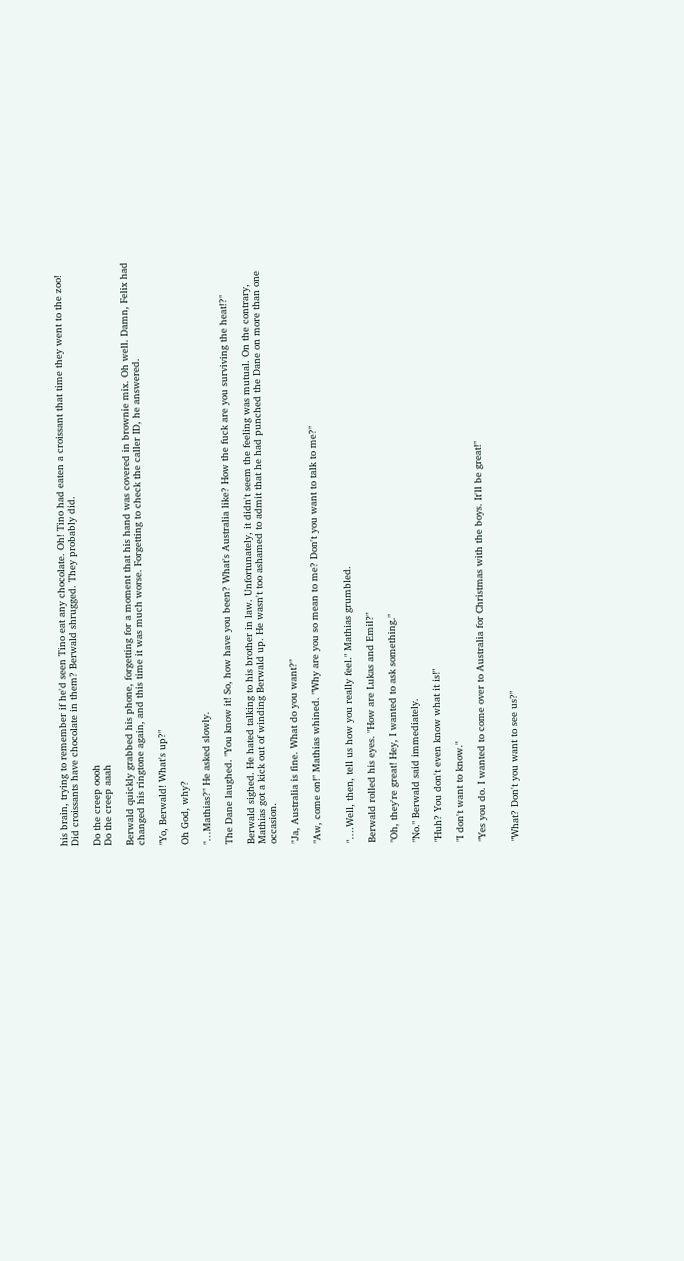his brain, trying to remember if he'd seen Tino eat any chocolate. Oh! Tino had eaten a croissant that time they went to the zoo! Did croissants have chocolate in them? Berwald shrugged. They probably did.

Do the creep oooh
Do the creep aaah

Berwald quickly grabbed his phone, forgetting for a moment that his hand was covered in brownie mix. Oh well. Damn, Felix had changed his ringtone again, and this time it was much worse. Forgetting to check the caller ID, he answered.

"Yo, Berwald! What's up?"

Oh God, why?

"…Mathias?" He asked slowly.

The Dane laughed. "You know it! So, how have you been? What's Australia like? How the fuck are you surviving the heat!?"

Berwald sighed. He hated talking to his brother in law. Unfortunately, it didn't seem the feeling was mutual. On the contrary, Mathias got a kick out of winding Berwald up. He wasn't too ashamed to admit that he had punched the Dane on more than one occasion.

"Ja, Australia is fine. What do you want?"

"Aw, come on!" Mathias whined. "Why are you so mean to me? Don't you want to talk to me?"


"….Well, then, tell us how you really feel." Mathias grumbled.

Berwald rolled his eyes. "How are Lukas and Emil?"

"Oh, they're great! Hey, I wanted to ask something."

"No." Berwald said immediately.

"Huh? You don't even know what it is!"

"I don't want to know."

"Yes you do. I wanted to come over to Australia for Christmas with the boys. It'll be great!"


"What? Don't you want to see us?"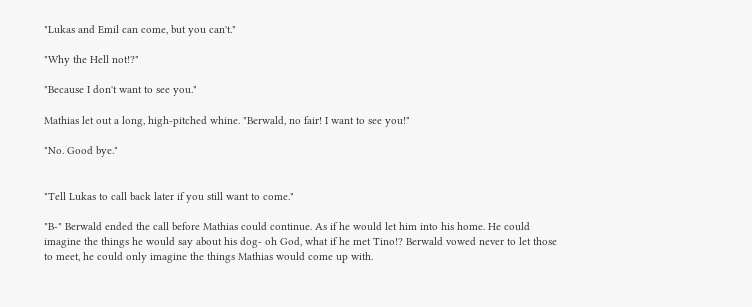"Lukas and Emil can come, but you can't."

"Why the Hell not!?"

"Because I don't want to see you."

Mathias let out a long, high-pitched whine. "Berwald, no fair! I want to see you!"

"No. Good bye."


"Tell Lukas to call back later if you still want to come."

"B-" Berwald ended the call before Mathias could continue. As if he would let him into his home. He could imagine the things he would say about his dog- oh God, what if he met Tino!? Berwald vowed never to let those to meet, he could only imagine the things Mathias would come up with.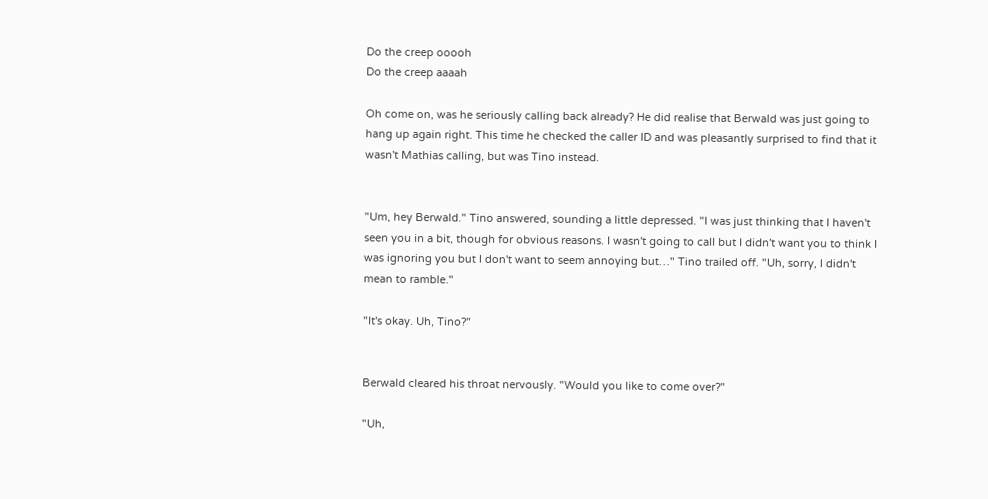Do the creep ooooh
Do the creep aaaah

Oh come on, was he seriously calling back already? He did realise that Berwald was just going to hang up again right. This time he checked the caller ID and was pleasantly surprised to find that it wasn't Mathias calling, but was Tino instead.


"Um, hey Berwald." Tino answered, sounding a little depressed. "I was just thinking that I haven't seen you in a bit, though for obvious reasons. I wasn't going to call but I didn't want you to think I was ignoring you but I don't want to seem annoying but…" Tino trailed off. "Uh, sorry, I didn't mean to ramble."

"It's okay. Uh, Tino?"


Berwald cleared his throat nervously. "Would you like to come over?"

"Uh,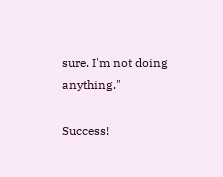sure. I'm not doing anything."

Success!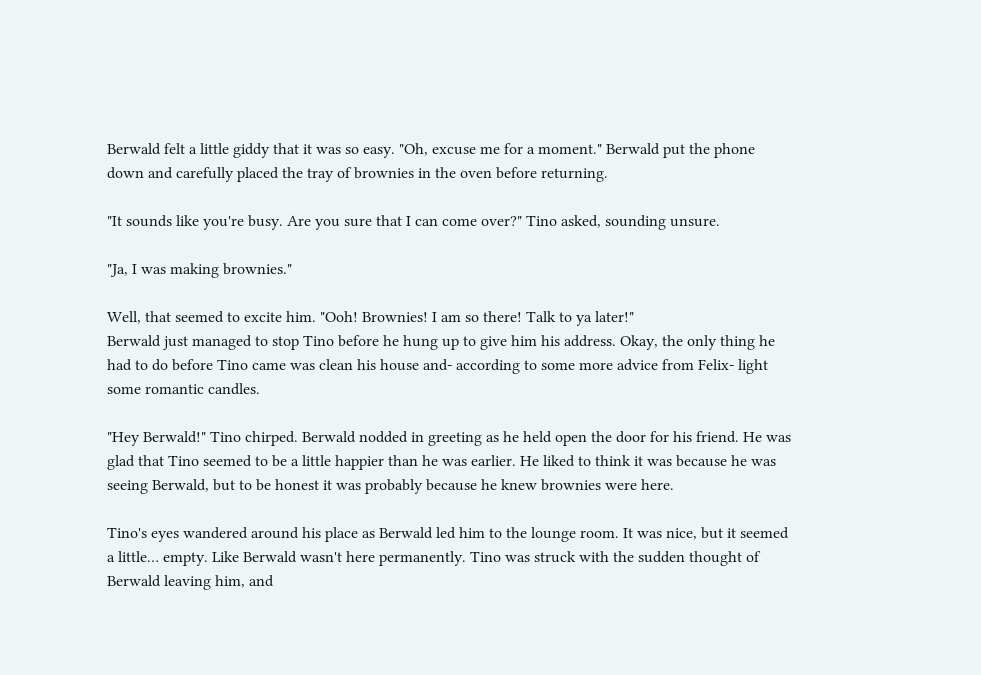Berwald felt a little giddy that it was so easy. "Oh, excuse me for a moment." Berwald put the phone down and carefully placed the tray of brownies in the oven before returning.

"It sounds like you're busy. Are you sure that I can come over?" Tino asked, sounding unsure.

"Ja, I was making brownies."

Well, that seemed to excite him. "Ooh! Brownies! I am so there! Talk to ya later!"
Berwald just managed to stop Tino before he hung up to give him his address. Okay, the only thing he had to do before Tino came was clean his house and- according to some more advice from Felix- light some romantic candles.

"Hey Berwald!" Tino chirped. Berwald nodded in greeting as he held open the door for his friend. He was glad that Tino seemed to be a little happier than he was earlier. He liked to think it was because he was seeing Berwald, but to be honest it was probably because he knew brownies were here.

Tino's eyes wandered around his place as Berwald led him to the lounge room. It was nice, but it seemed a little… empty. Like Berwald wasn't here permanently. Tino was struck with the sudden thought of Berwald leaving him, and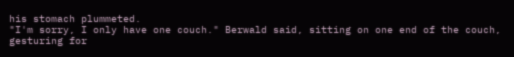his stomach plummeted.
"I'm sorry, I only have one couch." Berwald said, sitting on one end of the couch, gesturing for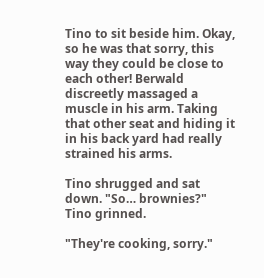Tino to sit beside him. Okay, so he was that sorry, this way they could be close to each other! Berwald discreetly massaged a muscle in his arm. Taking that other seat and hiding it in his back yard had really strained his arms.

Tino shrugged and sat down. "So… brownies?" Tino grinned.

"They're cooking, sorry."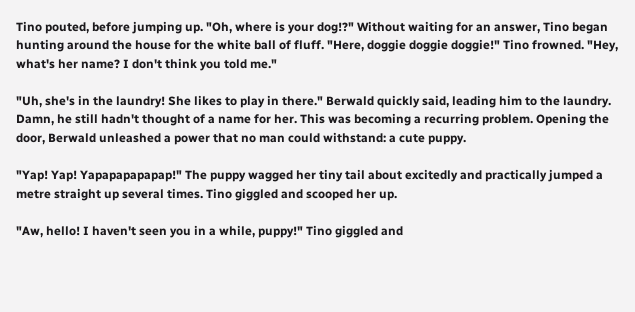Tino pouted, before jumping up. "Oh, where is your dog!?" Without waiting for an answer, Tino began hunting around the house for the white ball of fluff. "Here, doggie doggie doggie!" Tino frowned. "Hey, what's her name? I don't think you told me."

"Uh, she's in the laundry! She likes to play in there." Berwald quickly said, leading him to the laundry. Damn, he still hadn't thought of a name for her. This was becoming a recurring problem. Opening the door, Berwald unleashed a power that no man could withstand: a cute puppy.

"Yap! Yap! Yapapapapapap!" The puppy wagged her tiny tail about excitedly and practically jumped a metre straight up several times. Tino giggled and scooped her up.

"Aw, hello! I haven't seen you in a while, puppy!" Tino giggled and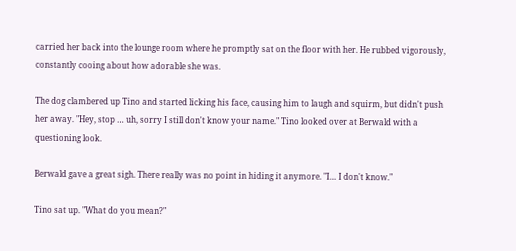carried her back into the lounge room where he promptly sat on the floor with her. He rubbed vigorously, constantly cooing about how adorable she was.

The dog clambered up Tino and started licking his face, causing him to laugh and squirm, but didn't push her away. "Hey, stop … uh, sorry I still don't know your name." Tino looked over at Berwald with a questioning look.

Berwald gave a great sigh. There really was no point in hiding it anymore. "I… I don't know."

Tino sat up. "What do you mean?"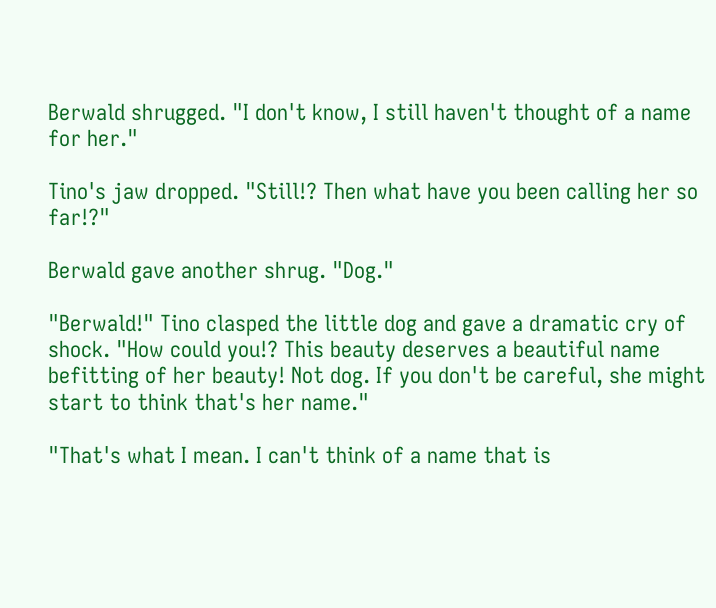Berwald shrugged. "I don't know, I still haven't thought of a name for her."

Tino's jaw dropped. "Still!? Then what have you been calling her so far!?"

Berwald gave another shrug. "Dog."

"Berwald!" Tino clasped the little dog and gave a dramatic cry of shock. "How could you!? This beauty deserves a beautiful name befitting of her beauty! Not dog. If you don't be careful, she might start to think that's her name."

"That's what I mean. I can't think of a name that is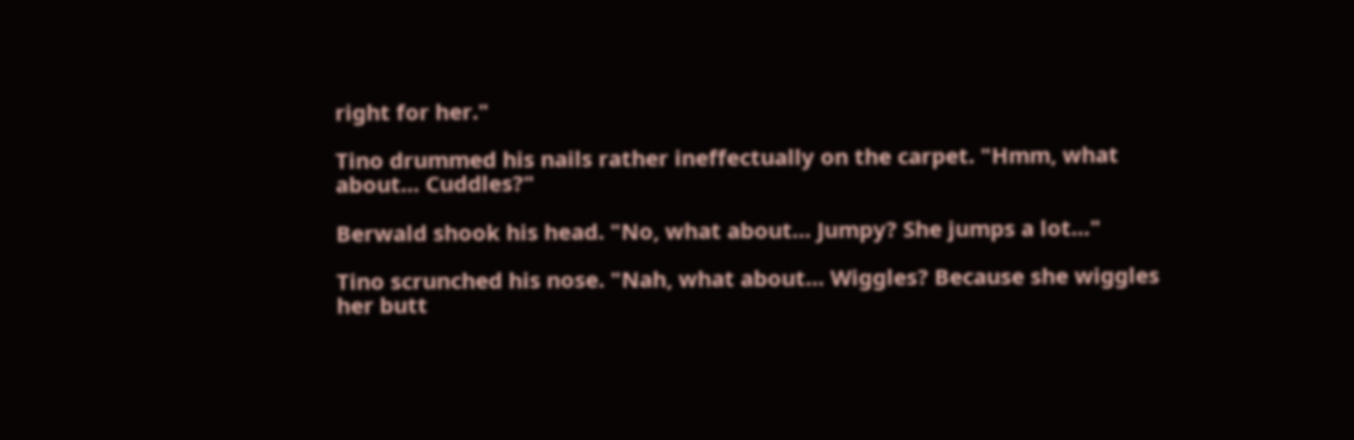right for her."

Tino drummed his nails rather ineffectually on the carpet. "Hmm, what about… Cuddles?"

Berwald shook his head. "No, what about… Jumpy? She jumps a lot…"

Tino scrunched his nose. "Nah, what about… Wiggles? Because she wiggles her butt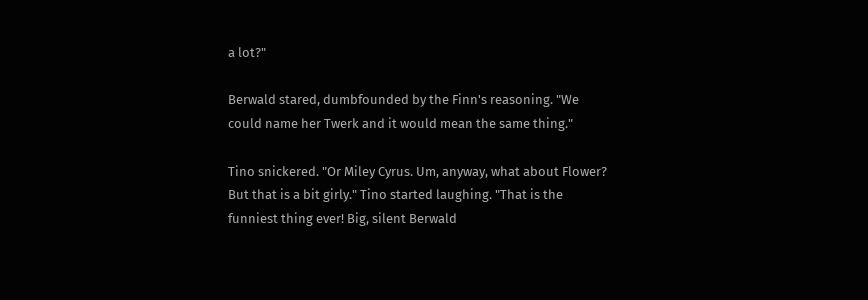a lot?"

Berwald stared, dumbfounded by the Finn's reasoning. "We could name her Twerk and it would mean the same thing."

Tino snickered. "Or Miley Cyrus. Um, anyway, what about Flower? But that is a bit girly." Tino started laughing. "That is the funniest thing ever! Big, silent Berwald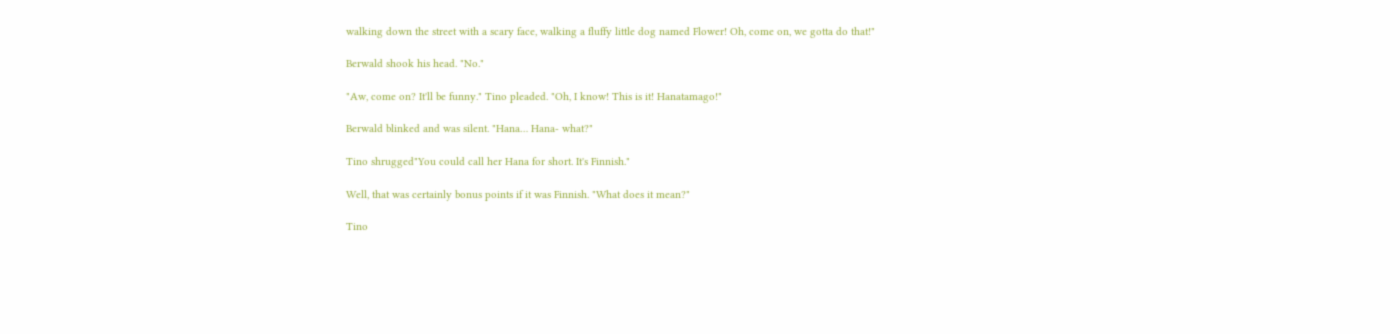walking down the street with a scary face, walking a fluffy little dog named Flower! Oh, come on, we gotta do that!"

Berwald shook his head. "No."

"Aw, come on? It'll be funny." Tino pleaded. "Oh, I know! This is it! Hanatamago!"

Berwald blinked and was silent. "Hana… Hana- what?"

Tino shrugged"You could call her Hana for short. It's Finnish."

Well, that was certainly bonus points if it was Finnish. "What does it mean?"

Tino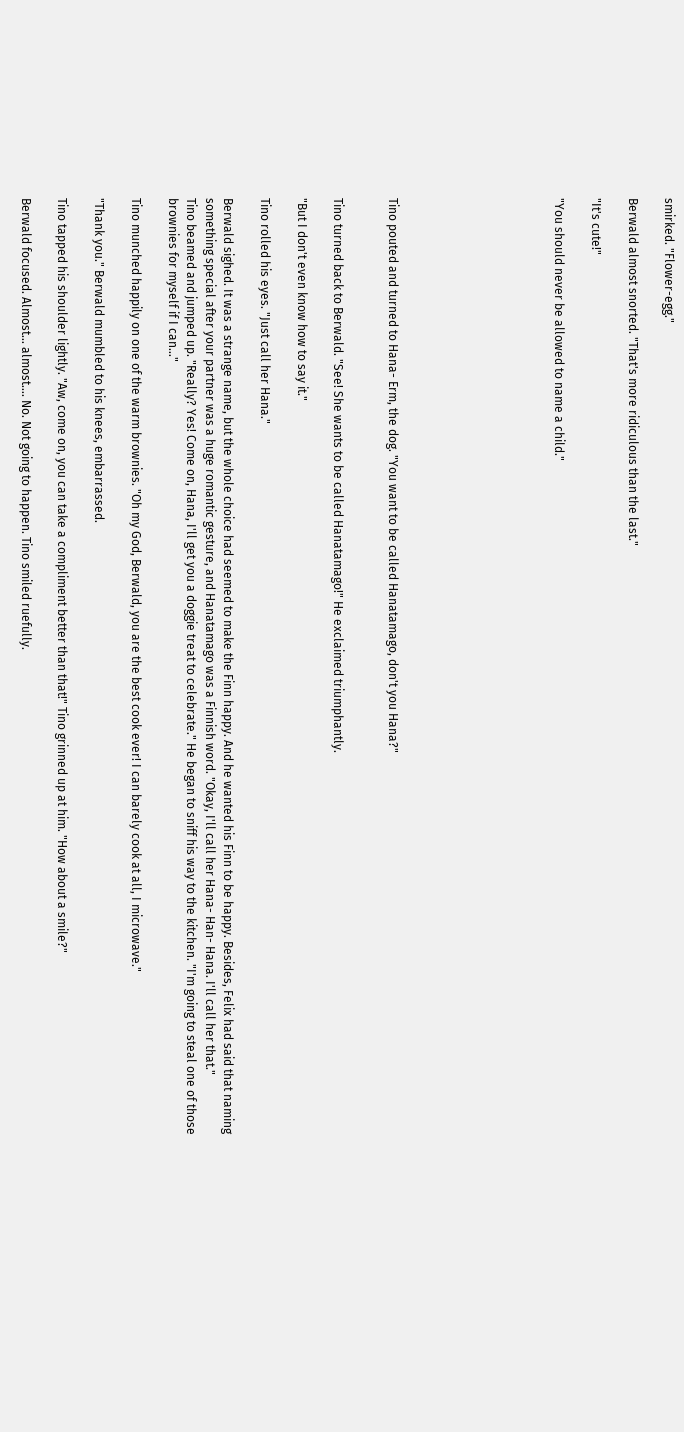smirked. "Flower-egg."

Berwald almost snorted. "That's more ridiculous than the last."

"It's cute!"

"You should never be allowed to name a child."








Tino pouted and turned to Hana- Erm, the dog. "You want to be called Hanatamago, don't you Hana?"


Tino turned back to Berwald. "See! She wants to be called Hanatamago!" He exclaimed triumphantly.

"But I don't even know how to say it."

Tino rolled his eyes. "Just call her Hana."

Berwald sighed. It was a strange name, but the whole choice had seemed to make the Finn happy. And he wanted his Finn to be happy. Besides, Felix had said that naming something special after your partner was a huge romantic gesture, and Hanatamago was a Finnish word. "Okay, I'll call her Hana- Han- Hana. I'll call her that."
Tino beamed and jumped up. "Really? Yes! Come on, Hana, I'll get you a doggie treat to celebrate." He began to sniff his way to the kitchen. "I'm going to steal one of those brownies for myself if I can…"

Tino munched happily on one of the warm brownies. "Oh my God, Berwald, you are the best cook ever! I can barely cook at all, I microwave."

"Thank you." Berwald mumbled to his knees, embarrassed.

Tino tapped his shoulder lightly. "Aw, come on, you can take a compliment better than that!" Tino grinned up at him. "How about a smile?"

Berwald focused. Almost… almost…. No. Not going to happen. Tino smiled ruefully.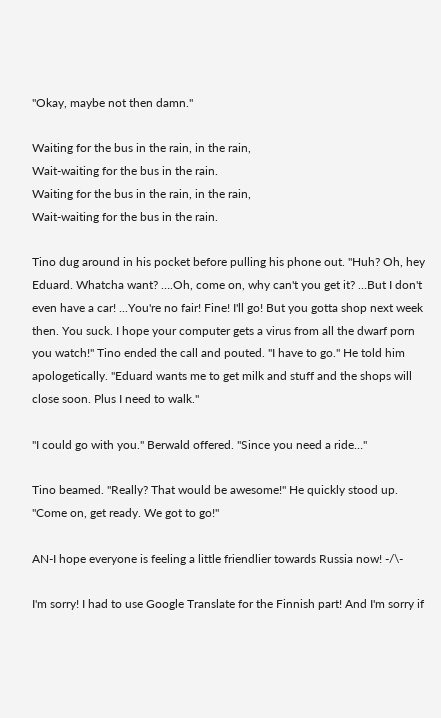"Okay, maybe not then damn."

Waiting for the bus in the rain, in the rain,
Wait-waiting for the bus in the rain.
Waiting for the bus in the rain, in the rain,
Wait-waiting for the bus in the rain.

Tino dug around in his pocket before pulling his phone out. "Huh? Oh, hey Eduard. Whatcha want? ….Oh, come on, why can't you get it? …But I don't even have a car! ...You're no fair! Fine! I'll go! But you gotta shop next week then. You suck. I hope your computer gets a virus from all the dwarf porn you watch!" Tino ended the call and pouted. "I have to go." He told him apologetically. "Eduard wants me to get milk and stuff and the shops will close soon. Plus I need to walk."

"I could go with you." Berwald offered. "Since you need a ride…"

Tino beamed. "Really? That would be awesome!" He quickly stood up. "Come on, get ready. We got to go!"

AN-I hope everyone is feeling a little friendlier towards Russia now! -/\-

I'm sorry! I had to use Google Translate for the Finnish part! And I'm sorry if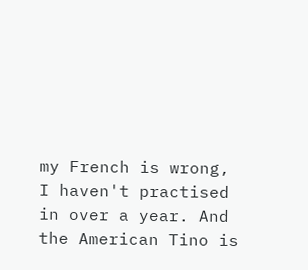my French is wrong, I haven't practised in over a year. And the American Tino is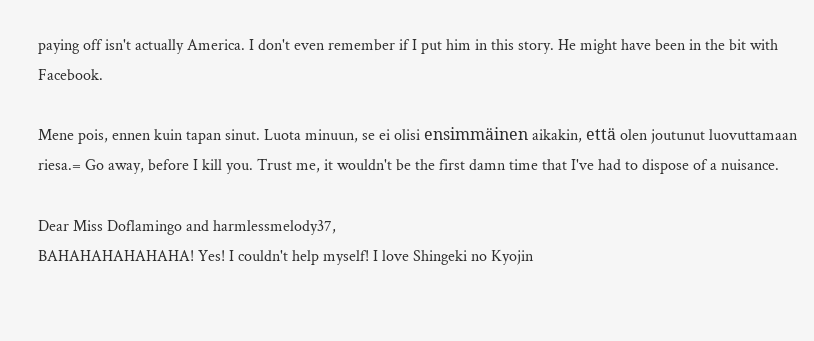paying off isn't actually America. I don't even remember if I put him in this story. He might have been in the bit with Facebook.

Mene pois, ennen kuin tapan sinut. Luota minuun, se ei olisi ensimmäinen aikakin, että olen joutunut luovuttamaan riesa.= Go away, before I kill you. Trust me, it wouldn't be the first damn time that I've had to dispose of a nuisance.

Dear Miss Doflamingo and harmlessmelody37,
BAHAHAHAHAHAHA! Yes! I couldn't help myself! I love Shingeki no Kyojin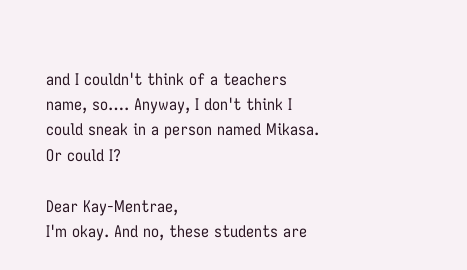and I couldn't think of a teachers name, so…. Anyway, I don't think I could sneak in a person named Mikasa. Or could I?

Dear Kay-Mentrae,
I'm okay. And no, these students are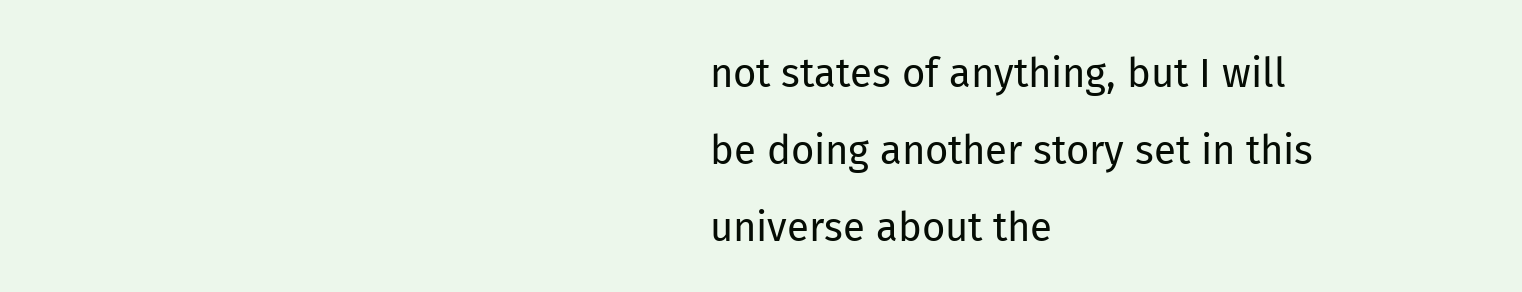not states of anything, but I will be doing another story set in this universe about the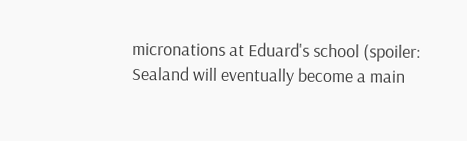micronations at Eduard's school (spoiler: Sealand will eventually become a main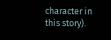character in this story).